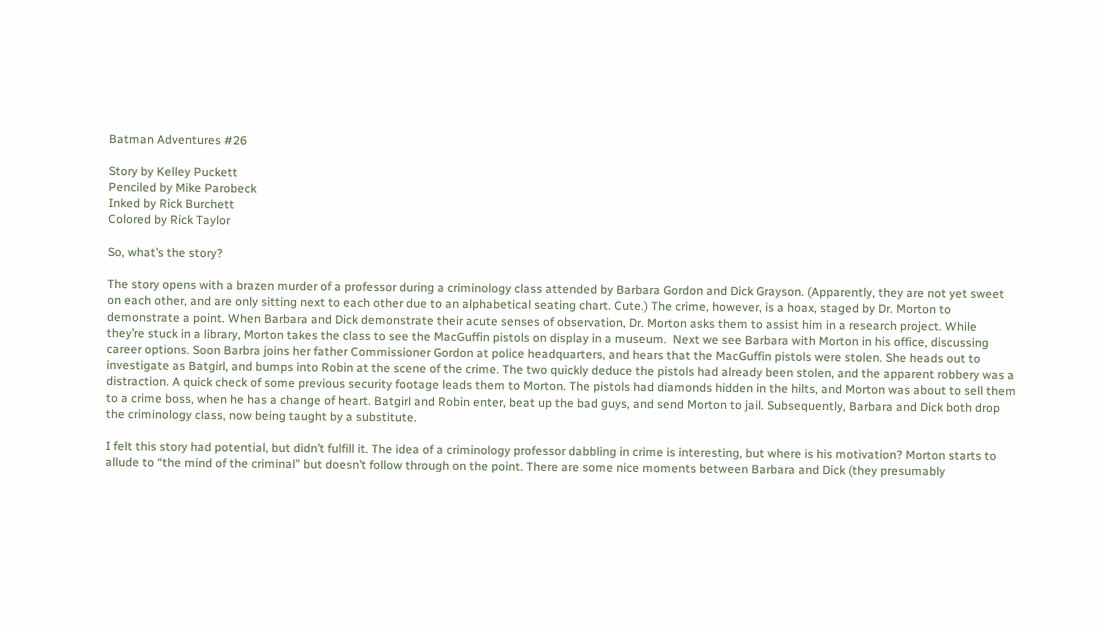Batman Adventures #26

Story by Kelley Puckett
Penciled by Mike Parobeck
Inked by Rick Burchett
Colored by Rick Taylor

So, what’s the story?

The story opens with a brazen murder of a professor during a criminology class attended by Barbara Gordon and Dick Grayson. (Apparently, they are not yet sweet on each other, and are only sitting next to each other due to an alphabetical seating chart. Cute.) The crime, however, is a hoax, staged by Dr. Morton to demonstrate a point. When Barbara and Dick demonstrate their acute senses of observation, Dr. Morton asks them to assist him in a research project. While they’re stuck in a library, Morton takes the class to see the MacGuffin pistols on display in a museum.  Next we see Barbara with Morton in his office, discussing career options. Soon Barbra joins her father Commissioner Gordon at police headquarters, and hears that the MacGuffin pistols were stolen. She heads out to investigate as Batgirl, and bumps into Robin at the scene of the crime. The two quickly deduce the pistols had already been stolen, and the apparent robbery was a distraction. A quick check of some previous security footage leads them to Morton. The pistols had diamonds hidden in the hilts, and Morton was about to sell them to a crime boss, when he has a change of heart. Batgirl and Robin enter, beat up the bad guys, and send Morton to jail. Subsequently, Barbara and Dick both drop the criminology class, now being taught by a substitute.

I felt this story had potential, but didn’t fulfill it. The idea of a criminology professor dabbling in crime is interesting, but where is his motivation? Morton starts to allude to “the mind of the criminal” but doesn’t follow through on the point. There are some nice moments between Barbara and Dick (they presumably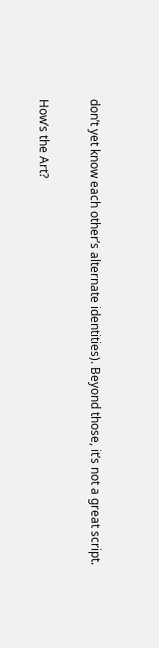don’t yet know each other’s alternate identities). Beyond those, it’s not a great script.

How’s the Art?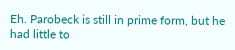Eh. Parobeck is still in prime form, but he had little to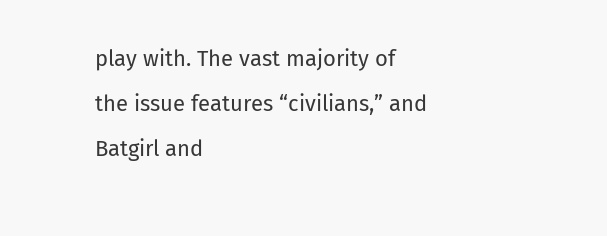play with. The vast majority of the issue features “civilians,” and Batgirl and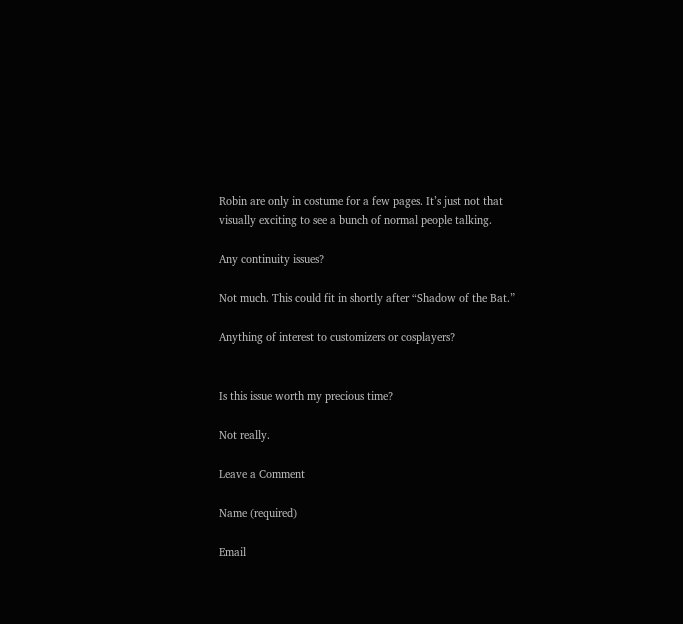Robin are only in costume for a few pages. It’s just not that visually exciting to see a bunch of normal people talking.

Any continuity issues?

Not much. This could fit in shortly after “Shadow of the Bat.”

Anything of interest to customizers or cosplayers?


Is this issue worth my precious time?

Not really.

Leave a Comment

Name (required)

Email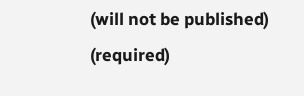(will not be published) (required)